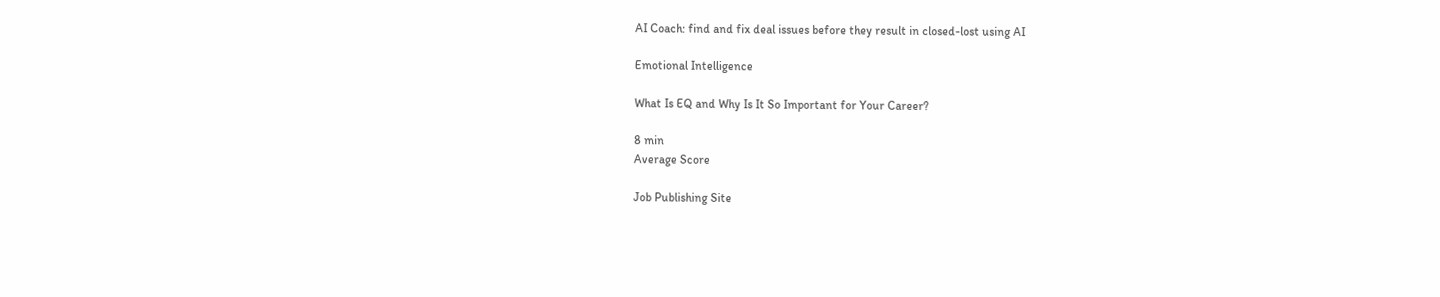AI Coach: find and fix deal issues before they result in closed-lost using AI

Emotional Intelligence

What Is EQ and Why Is It So Important for Your Career?

8 min
Average Score

Job Publishing Site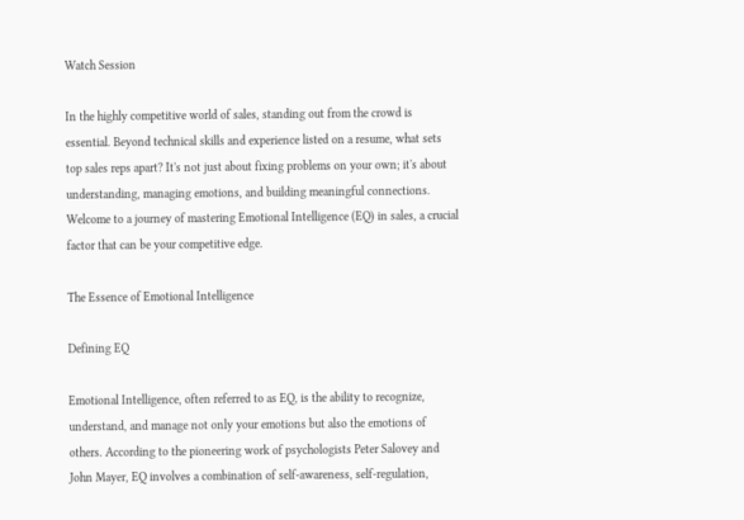Watch Session

In the highly competitive world of sales, standing out from the crowd is essential. Beyond technical skills and experience listed on a resume, what sets top sales reps apart? It's not just about fixing problems on your own; it's about understanding, managing emotions, and building meaningful connections. Welcome to a journey of mastering Emotional Intelligence (EQ) in sales, a crucial factor that can be your competitive edge.

The Essence of Emotional Intelligence

Defining EQ

Emotional Intelligence, often referred to as EQ, is the ability to recognize, understand, and manage not only your emotions but also the emotions of others. According to the pioneering work of psychologists Peter Salovey and John Mayer, EQ involves a combination of self-awareness, self-regulation,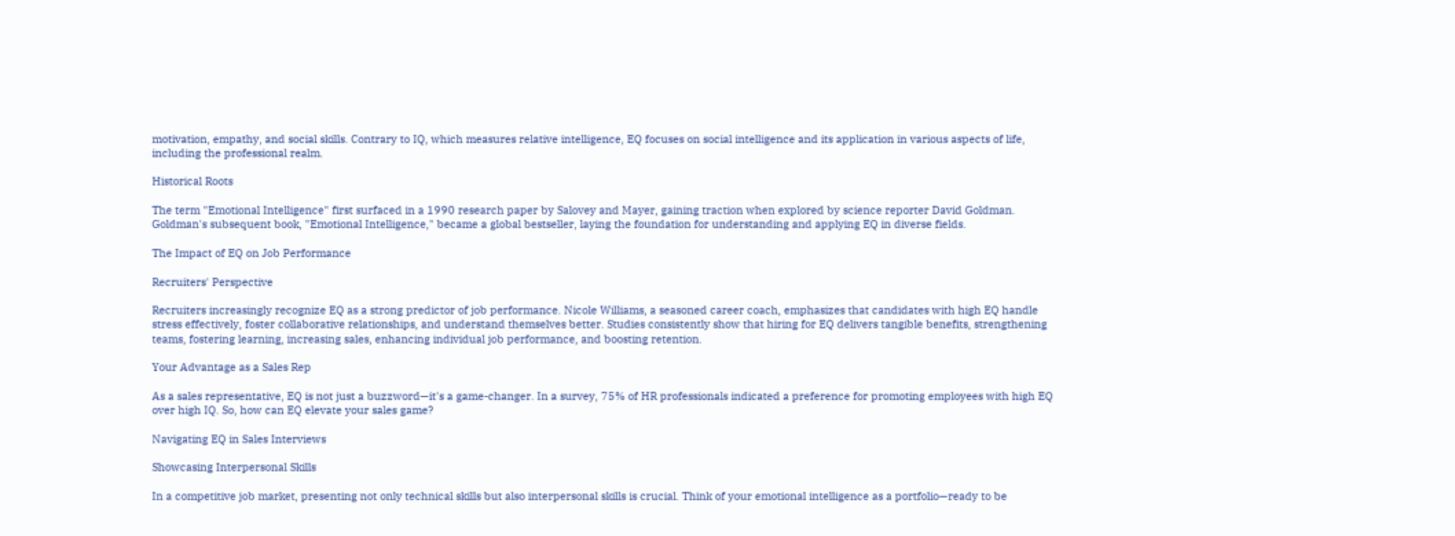motivation, empathy, and social skills. Contrary to IQ, which measures relative intelligence, EQ focuses on social intelligence and its application in various aspects of life, including the professional realm.

Historical Roots

The term "Emotional Intelligence" first surfaced in a 1990 research paper by Salovey and Mayer, gaining traction when explored by science reporter David Goldman. Goldman's subsequent book, "Emotional Intelligence," became a global bestseller, laying the foundation for understanding and applying EQ in diverse fields.

The Impact of EQ on Job Performance

Recruiters' Perspective

Recruiters increasingly recognize EQ as a strong predictor of job performance. Nicole Williams, a seasoned career coach, emphasizes that candidates with high EQ handle stress effectively, foster collaborative relationships, and understand themselves better. Studies consistently show that hiring for EQ delivers tangible benefits, strengthening teams, fostering learning, increasing sales, enhancing individual job performance, and boosting retention.

Your Advantage as a Sales Rep

As a sales representative, EQ is not just a buzzword—it's a game-changer. In a survey, 75% of HR professionals indicated a preference for promoting employees with high EQ over high IQ. So, how can EQ elevate your sales game?

Navigating EQ in Sales Interviews

Showcasing Interpersonal Skills

In a competitive job market, presenting not only technical skills but also interpersonal skills is crucial. Think of your emotional intelligence as a portfolio—ready to be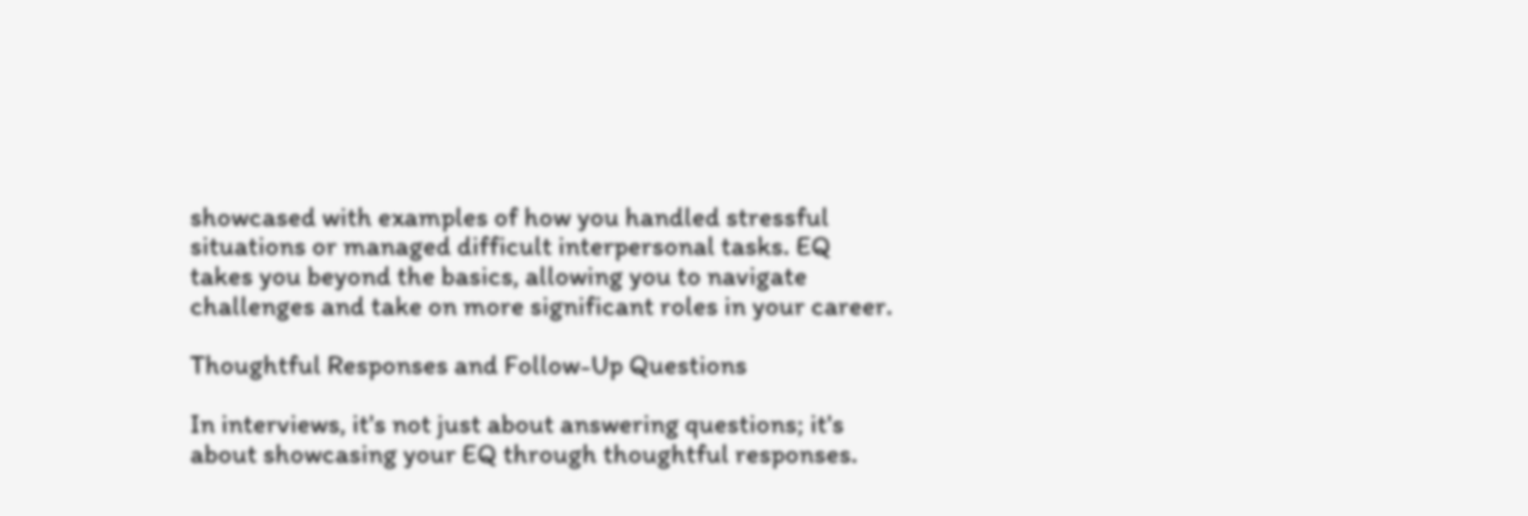showcased with examples of how you handled stressful situations or managed difficult interpersonal tasks. EQ takes you beyond the basics, allowing you to navigate challenges and take on more significant roles in your career.

Thoughtful Responses and Follow-Up Questions

In interviews, it's not just about answering questions; it's about showcasing your EQ through thoughtful responses.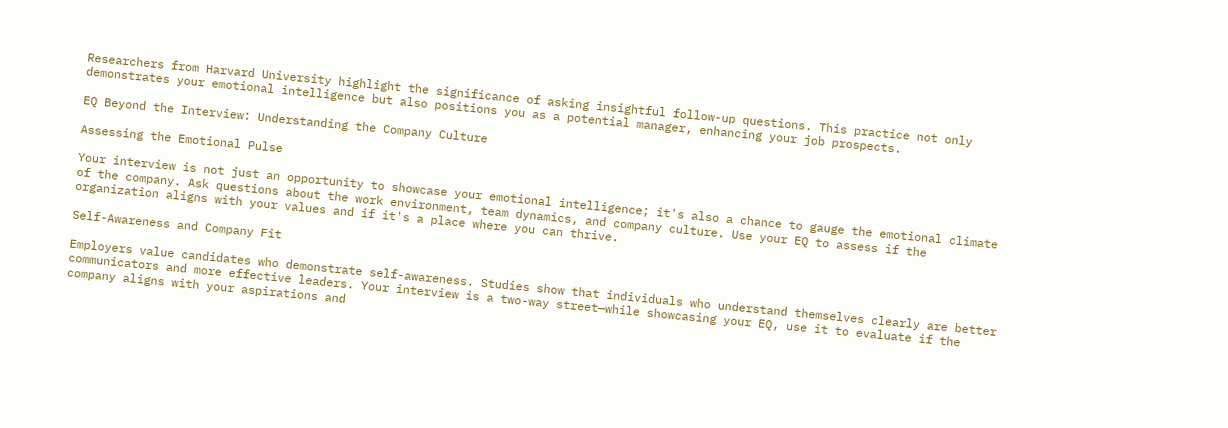Researchers from Harvard University highlight the significance of asking insightful follow-up questions. This practice not only demonstrates your emotional intelligence but also positions you as a potential manager, enhancing your job prospects.

EQ Beyond the Interview: Understanding the Company Culture

Assessing the Emotional Pulse

Your interview is not just an opportunity to showcase your emotional intelligence; it's also a chance to gauge the emotional climate of the company. Ask questions about the work environment, team dynamics, and company culture. Use your EQ to assess if the organization aligns with your values and if it's a place where you can thrive.

Self-Awareness and Company Fit

Employers value candidates who demonstrate self-awareness. Studies show that individuals who understand themselves clearly are better communicators and more effective leaders. Your interview is a two-way street—while showcasing your EQ, use it to evaluate if the company aligns with your aspirations and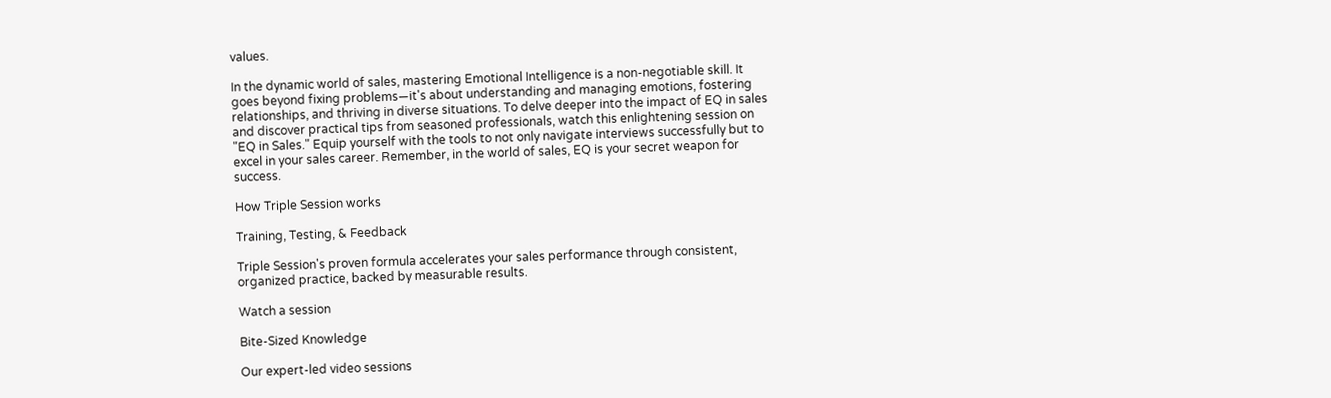values.

In the dynamic world of sales, mastering Emotional Intelligence is a non-negotiable skill. It goes beyond fixing problems—it's about understanding and managing emotions, fostering relationships, and thriving in diverse situations. To delve deeper into the impact of EQ in sales and discover practical tips from seasoned professionals, watch this enlightening session on "EQ in Sales." Equip yourself with the tools to not only navigate interviews successfully but to excel in your sales career. Remember, in the world of sales, EQ is your secret weapon for success.

How Triple Session works

Training, Testing, & Feedback

Triple Session's proven formula accelerates your sales performance through consistent, organized practice, backed by measurable results.

Watch a session

Bite-Sized Knowledge

Our expert-led video sessions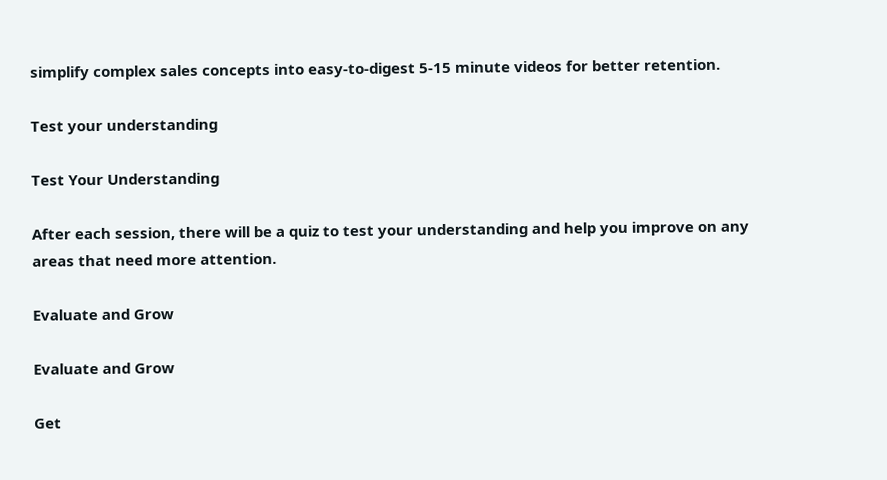simplify complex sales concepts into easy-to-digest 5-15 minute videos for better retention.

Test your understanding

Test Your Understanding

After each session, there will be a quiz to test your understanding and help you improve on any areas that need more attention.

Evaluate and Grow

Evaluate and Grow

Get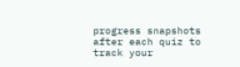progress snapshots after each quiz to track your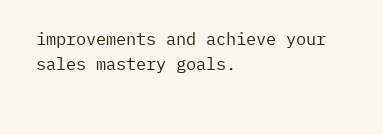improvements and achieve your sales mastery goals.